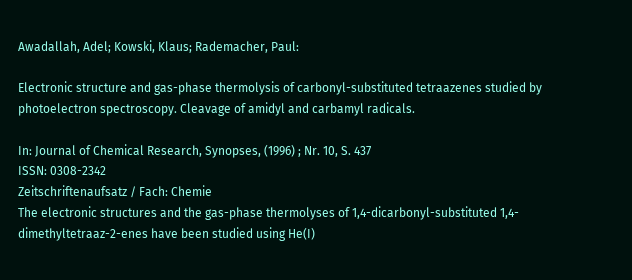Awadallah, Adel; Kowski, Klaus; Rademacher, Paul:

Electronic structure and gas-phase thermolysis of carbonyl-substituted tetraazenes studied by photoelectron spectroscopy. Cleavage of amidyl and carbamyl radicals.

In: Journal of Chemical Research, Synopses, (1996) ; Nr. 10, S. 437
ISSN: 0308-2342
Zeitschriftenaufsatz / Fach: Chemie
The electronic structures and the gas-phase thermolyses of 1,4-dicarbonyl-substituted 1,4-dimethyltetraaz-2-enes have been studied using He(I)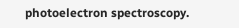photoelectron spectroscopy.